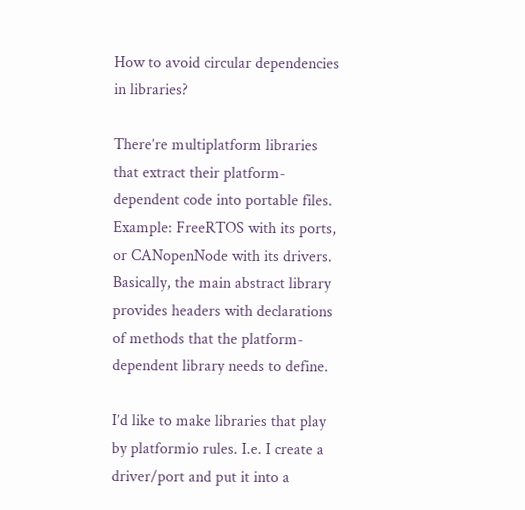How to avoid circular dependencies in libraries?

There’re multiplatform libraries that extract their platform-dependent code into portable files. Example: FreeRTOS with its ports, or CANopenNode with its drivers. Basically, the main abstract library provides headers with declarations of methods that the platform-dependent library needs to define.

I’d like to make libraries that play by platformio rules. I.e. I create a driver/port and put it into a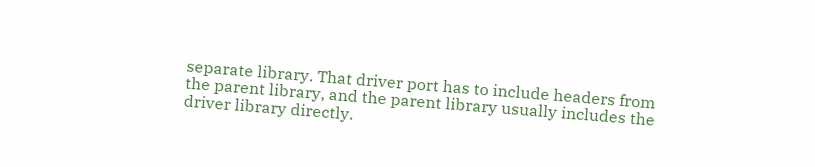separate library. That driver port has to include headers from the parent library, and the parent library usually includes the driver library directly.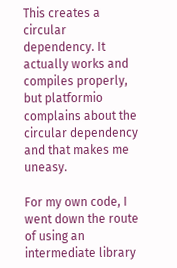This creates a circular dependency. It actually works and compiles properly, but platformio complains about the circular dependency and that makes me uneasy.

For my own code, I went down the route of using an intermediate library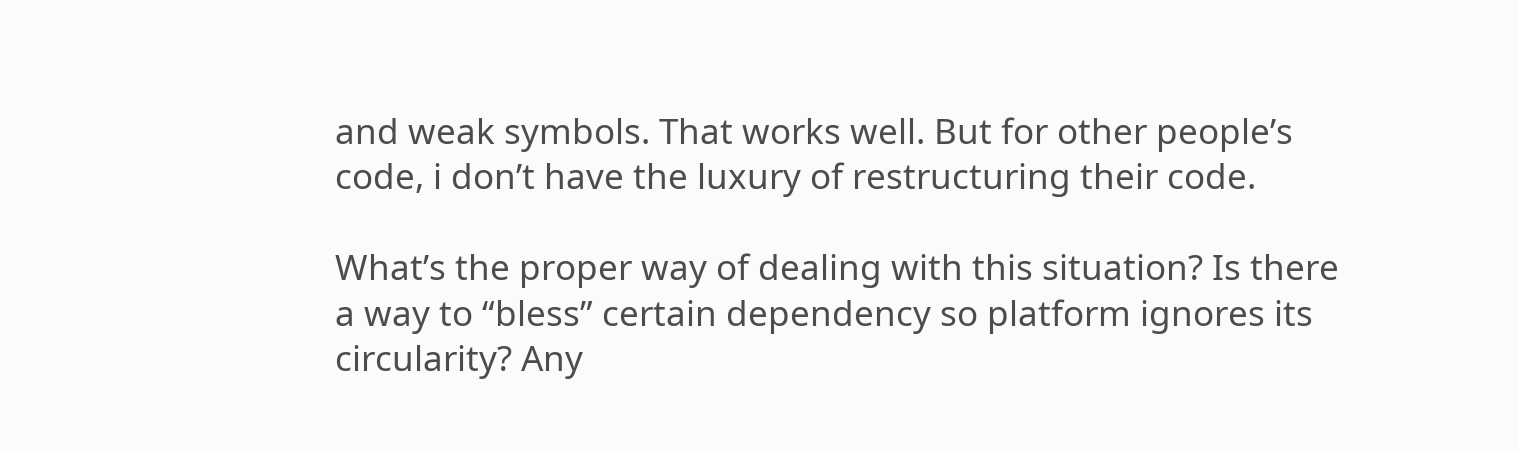and weak symbols. That works well. But for other people’s code, i don’t have the luxury of restructuring their code.

What’s the proper way of dealing with this situation? Is there a way to “bless” certain dependency so platform ignores its circularity? Any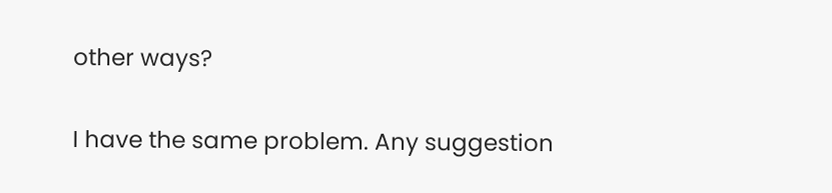other ways?

I have the same problem. Any suggestion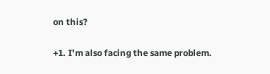on this?

+1. I’m also facing the same problem.